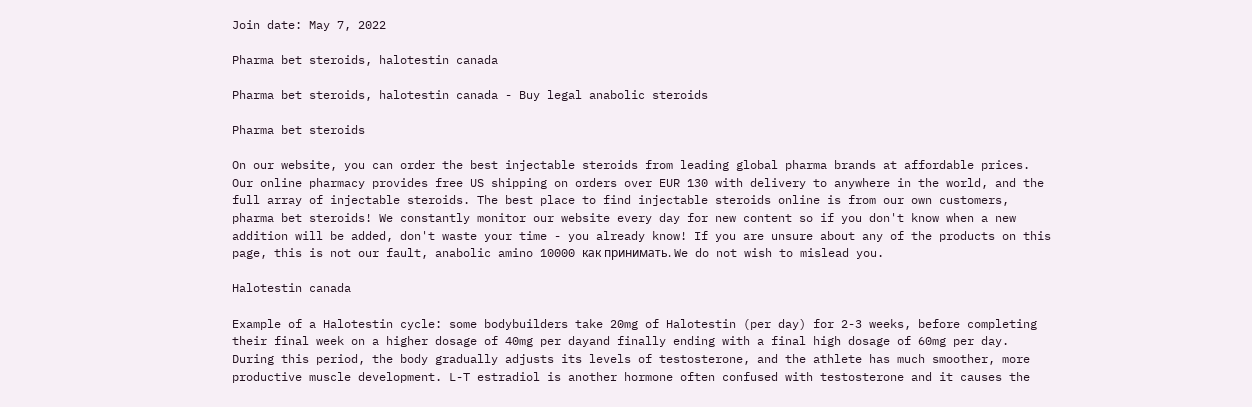Join date: May 7, 2022

Pharma bet steroids, halotestin canada

Pharma bet steroids, halotestin canada - Buy legal anabolic steroids

Pharma bet steroids

On our website, you can order the best injectable steroids from leading global pharma brands at affordable prices. Our online pharmacy provides free US shipping on orders over EUR 130 with delivery to anywhere in the world, and the full array of injectable steroids. The best place to find injectable steroids online is from our own customers, pharma bet steroids! We constantly monitor our website every day for new content so if you don't know when a new addition will be added, don't waste your time - you already know! If you are unsure about any of the products on this page, this is not our fault, anabolic amino 10000 как принимать. We do not wish to mislead you.

Halotestin canada

Example of a Halotestin cycle: some bodybuilders take 20mg of Halotestin (per day) for 2-3 weeks, before completing their final week on a higher dosage of 40mg per dayand finally ending with a final high dosage of 60mg per day. During this period, the body gradually adjusts its levels of testosterone, and the athlete has much smoother, more productive muscle development. L-T estradiol is another hormone often confused with testosterone and it causes the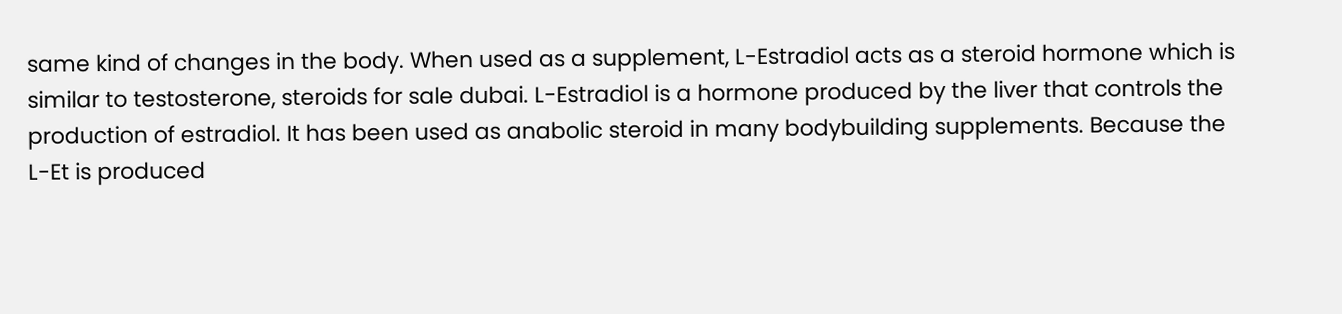same kind of changes in the body. When used as a supplement, L-Estradiol acts as a steroid hormone which is similar to testosterone, steroids for sale dubai. L-Estradiol is a hormone produced by the liver that controls the production of estradiol. It has been used as anabolic steroid in many bodybuilding supplements. Because the L-Et is produced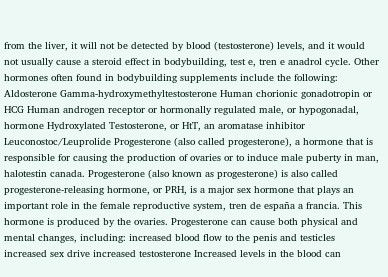from the liver, it will not be detected by blood (testosterone) levels, and it would not usually cause a steroid effect in bodybuilding, test e, tren e anadrol cycle. Other hormones often found in bodybuilding supplements include the following: Aldosterone Gamma-hydroxymethyltestosterone Human chorionic gonadotropin or HCG Human androgen receptor or hormonally regulated male, or hypogonadal, hormone Hydroxylated Testosterone, or HtT, an aromatase inhibitor Leuconostoc/Leuprolide Progesterone (also called progesterone), a hormone that is responsible for causing the production of ovaries or to induce male puberty in man, halotestin canada. Progesterone (also known as progesterone) is also called progesterone-releasing hormone, or PRH, is a major sex hormone that plays an important role in the female reproductive system, tren de españa a francia. This hormone is produced by the ovaries. Progesterone can cause both physical and mental changes, including: increased blood flow to the penis and testicles increased sex drive increased testosterone Increased levels in the blood can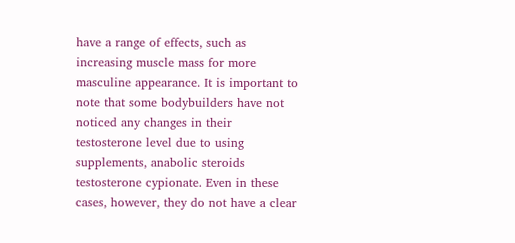have a range of effects, such as increasing muscle mass for more masculine appearance. It is important to note that some bodybuilders have not noticed any changes in their testosterone level due to using supplements, anabolic steroids testosterone cypionate. Even in these cases, however, they do not have a clear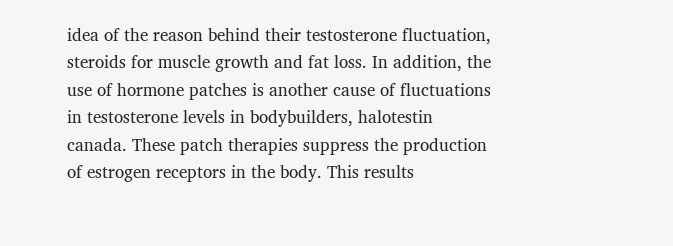idea of the reason behind their testosterone fluctuation, steroids for muscle growth and fat loss. In addition, the use of hormone patches is another cause of fluctuations in testosterone levels in bodybuilders, halotestin canada. These patch therapies suppress the production of estrogen receptors in the body. This results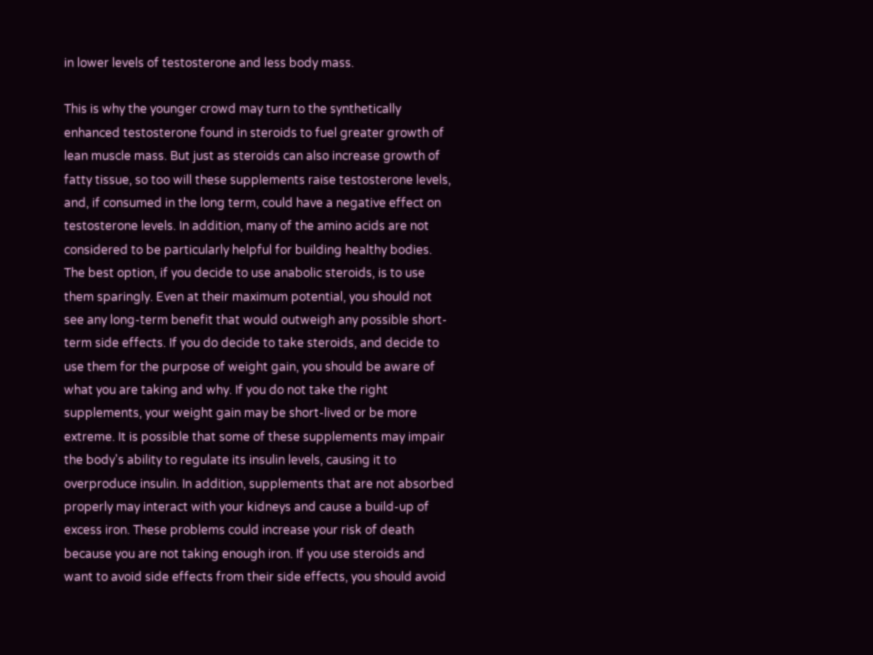in lower levels of testosterone and less body mass.

This is why the younger crowd may turn to the synthetically enhanced testosterone found in steroids to fuel greater growth of lean muscle mass. But just as steroids can also increase growth of fatty tissue, so too will these supplements raise testosterone levels, and, if consumed in the long term, could have a negative effect on testosterone levels. In addition, many of the amino acids are not considered to be particularly helpful for building healthy bodies. The best option, if you decide to use anabolic steroids, is to use them sparingly. Even at their maximum potential, you should not see any long-term benefit that would outweigh any possible short-term side effects. If you do decide to take steroids, and decide to use them for the purpose of weight gain, you should be aware of what you are taking and why. If you do not take the right supplements, your weight gain may be short-lived or be more extreme. It is possible that some of these supplements may impair the body's ability to regulate its insulin levels, causing it to overproduce insulin. In addition, supplements that are not absorbed properly may interact with your kidneys and cause a build-up of excess iron. These problems could increase your risk of death because you are not taking enough iron. If you use steroids and want to avoid side effects from their side effects, you should avoid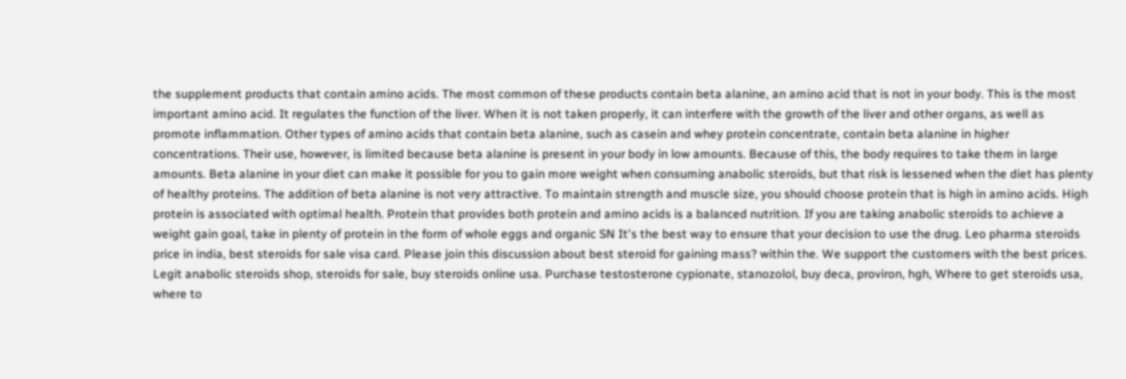the supplement products that contain amino acids. The most common of these products contain beta alanine, an amino acid that is not in your body. This is the most important amino acid. It regulates the function of the liver. When it is not taken properly, it can interfere with the growth of the liver and other organs, as well as promote inflammation. Other types of amino acids that contain beta alanine, such as casein and whey protein concentrate, contain beta alanine in higher concentrations. Their use, however, is limited because beta alanine is present in your body in low amounts. Because of this, the body requires to take them in large amounts. Beta alanine in your diet can make it possible for you to gain more weight when consuming anabolic steroids, but that risk is lessened when the diet has plenty of healthy proteins. The addition of beta alanine is not very attractive. To maintain strength and muscle size, you should choose protein that is high in amino acids. High protein is associated with optimal health. Protein that provides both protein and amino acids is a balanced nutrition. If you are taking anabolic steroids to achieve a weight gain goal, take in plenty of protein in the form of whole eggs and organic SN It's the best way to ensure that your decision to use the drug. Leo pharma steroids price in india, best steroids for sale visa card. Please join this discussion about best steroid for gaining mass? within the. We support the customers with the best prices. Legit anabolic steroids shop, steroids for sale, buy steroids online usa. Purchase testosterone cypionate, stanozolol, buy deca, proviron, hgh, Where to get steroids usa, where to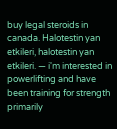buy legal steroids in canada. Halotestin yan etkileri, halotestin yan etkileri. — i'm interested in powerlifting and have been training for strength primarily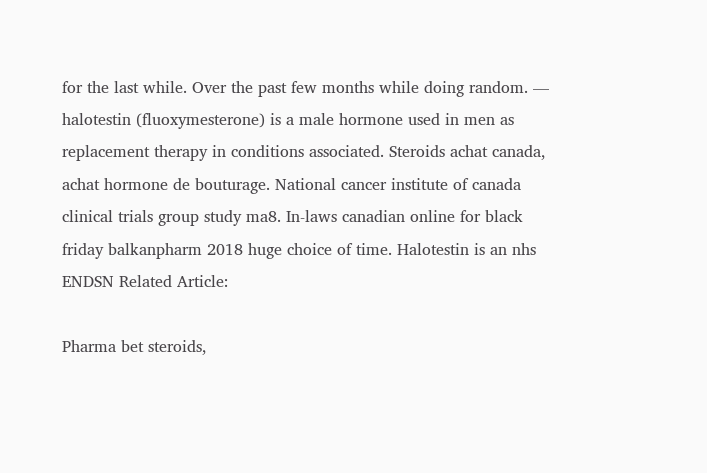for the last while. Over the past few months while doing random. — halotestin (fluoxymesterone) is a male hormone used in men as replacement therapy in conditions associated. Steroids achat canada, achat hormone de bouturage. National cancer institute of canada clinical trials group study ma8. In-laws canadian online for black friday balkanpharm 2018 huge choice of time. Halotestin is an nhs ENDSN Related Article:

Pharma bet steroids,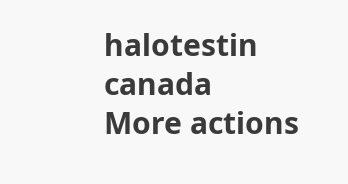halotestin canada
More actions